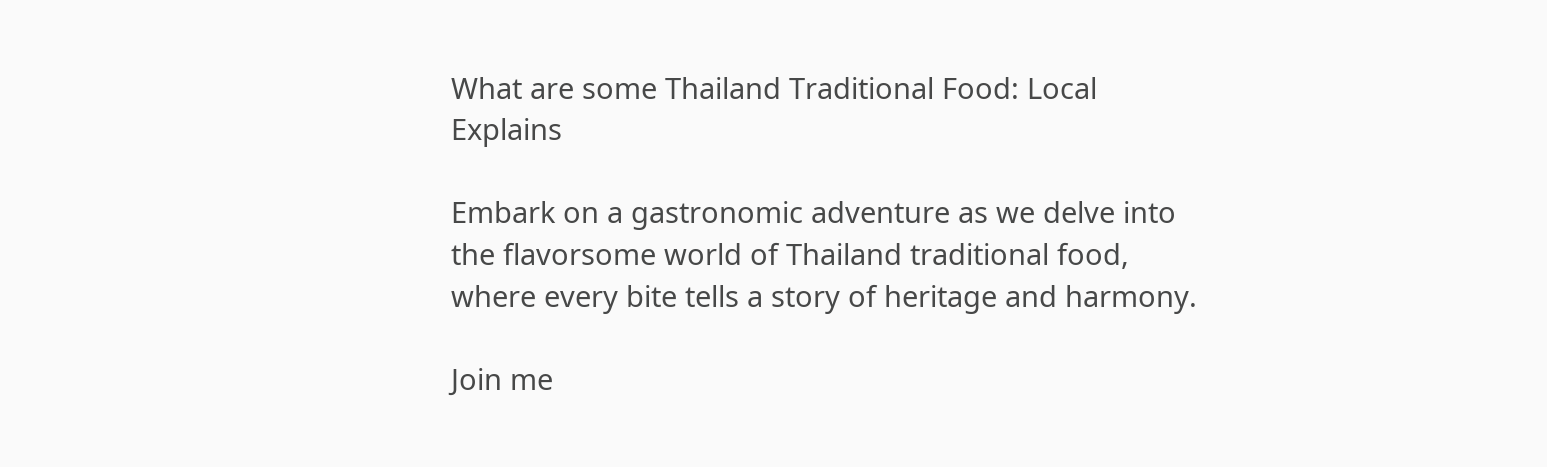What are some Thailand Traditional Food: Local Explains

Embark on a gastronomic adventure as we delve into the flavorsome world of Thailand traditional food, where every bite tells a story of heritage and harmony.

Join me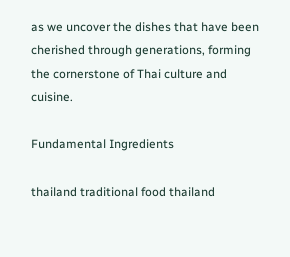as we uncover the dishes that have been cherished through generations, forming the cornerstone of Thai culture and cuisine.

Fundamental Ingredients

thailand traditional food thailand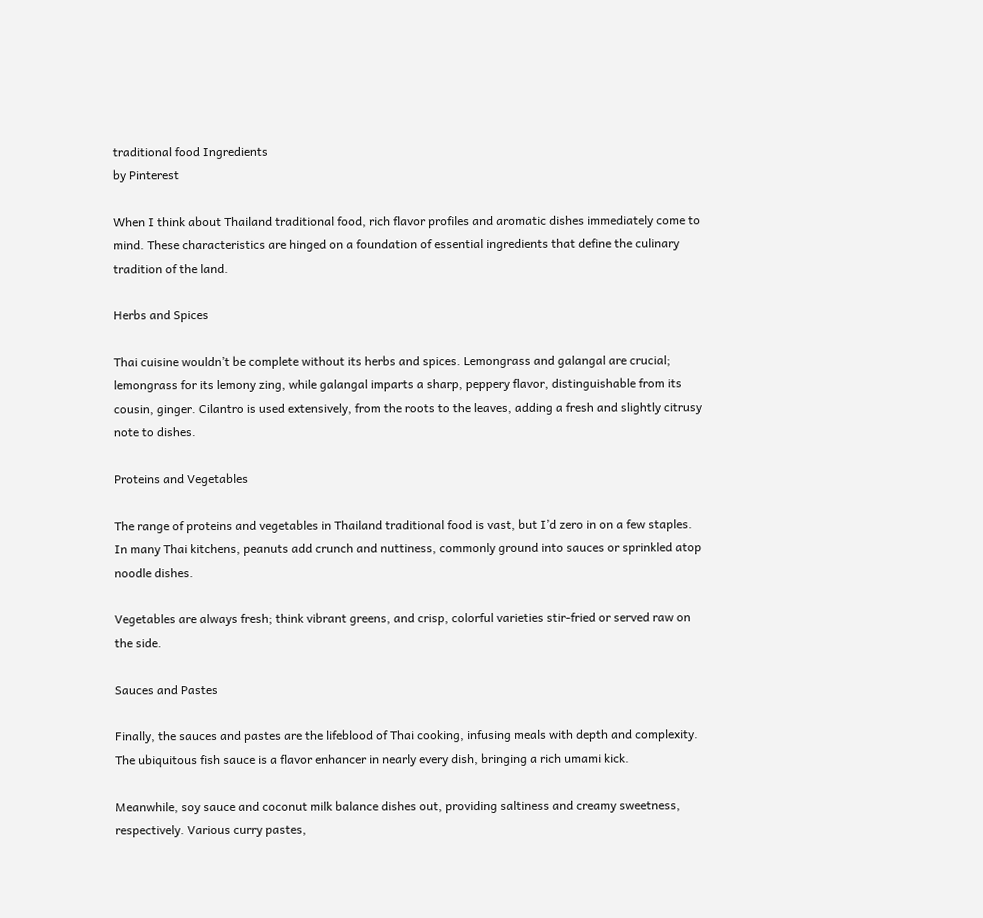traditional food Ingredients
by Pinterest

When I think about Thailand traditional food, rich flavor profiles and aromatic dishes immediately come to mind. These characteristics are hinged on a foundation of essential ingredients that define the culinary tradition of the land.

Herbs and Spices

Thai cuisine wouldn’t be complete without its herbs and spices. Lemongrass and galangal are crucial; lemongrass for its lemony zing, while galangal imparts a sharp, peppery flavor, distinguishable from its cousin, ginger. Cilantro is used extensively, from the roots to the leaves, adding a fresh and slightly citrusy note to dishes.

Proteins and Vegetables

The range of proteins and vegetables in Thailand traditional food is vast, but I’d zero in on a few staples. In many Thai kitchens, peanuts add crunch and nuttiness, commonly ground into sauces or sprinkled atop noodle dishes.

Vegetables are always fresh; think vibrant greens, and crisp, colorful varieties stir-fried or served raw on the side.

Sauces and Pastes

Finally, the sauces and pastes are the lifeblood of Thai cooking, infusing meals with depth and complexity. The ubiquitous fish sauce is a flavor enhancer in nearly every dish, bringing a rich umami kick.

Meanwhile, soy sauce and coconut milk balance dishes out, providing saltiness and creamy sweetness, respectively. Various curry pastes,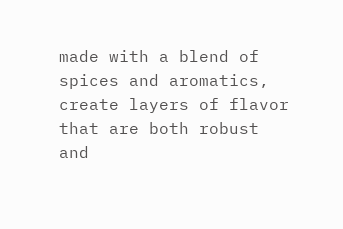made with a blend of spices and aromatics, create layers of flavor that are both robust and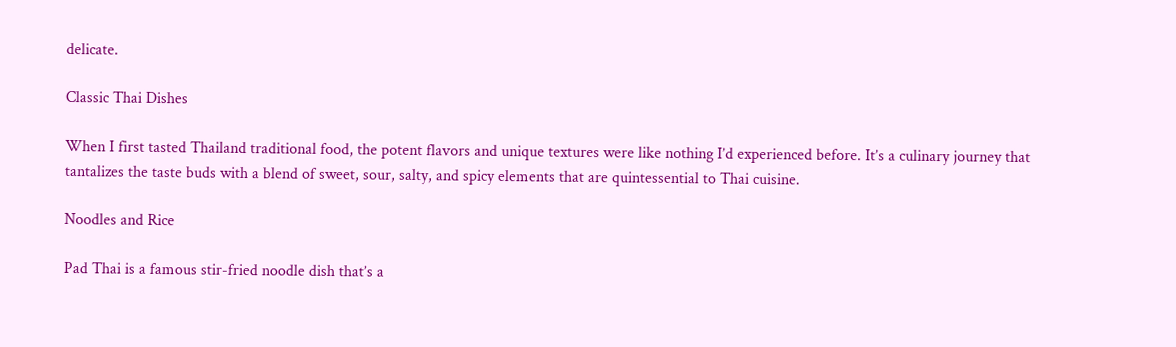delicate.

Classic Thai Dishes

When I first tasted Thailand traditional food, the potent flavors and unique textures were like nothing I’d experienced before. It’s a culinary journey that tantalizes the taste buds with a blend of sweet, sour, salty, and spicy elements that are quintessential to Thai cuisine.

Noodles and Rice

Pad Thai is a famous stir-fried noodle dish that’s a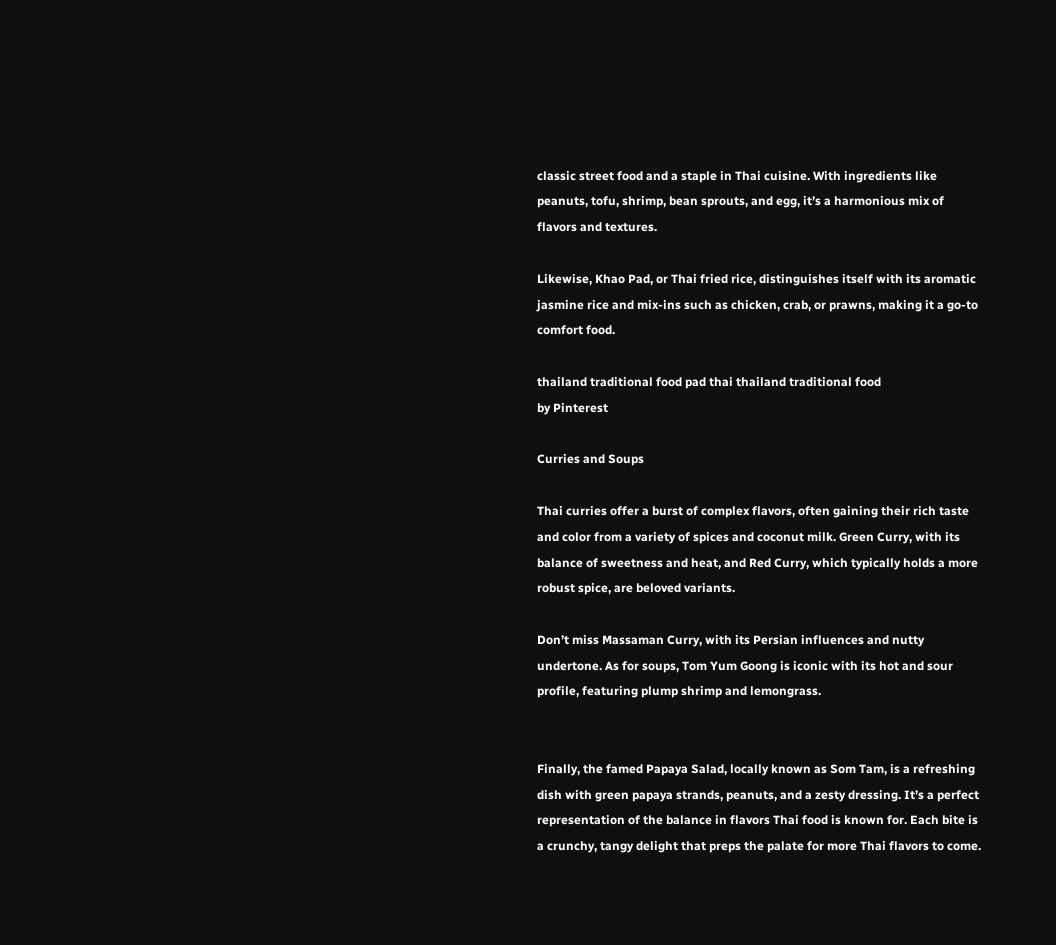classic street food and a staple in Thai cuisine. With ingredients like peanuts, tofu, shrimp, bean sprouts, and egg, it’s a harmonious mix of flavors and textures.

Likewise, Khao Pad, or Thai fried rice, distinguishes itself with its aromatic jasmine rice and mix-ins such as chicken, crab, or prawns, making it a go-to comfort food.

thailand traditional food pad thai thailand traditional food
by Pinterest

Curries and Soups

Thai curries offer a burst of complex flavors, often gaining their rich taste and color from a variety of spices and coconut milk. Green Curry, with its balance of sweetness and heat, and Red Curry, which typically holds a more robust spice, are beloved variants.

Don’t miss Massaman Curry, with its Persian influences and nutty undertone. As for soups, Tom Yum Goong is iconic with its hot and sour profile, featuring plump shrimp and lemongrass.


Finally, the famed Papaya Salad, locally known as Som Tam, is a refreshing dish with green papaya strands, peanuts, and a zesty dressing. It’s a perfect representation of the balance in flavors Thai food is known for. Each bite is a crunchy, tangy delight that preps the palate for more Thai flavors to come.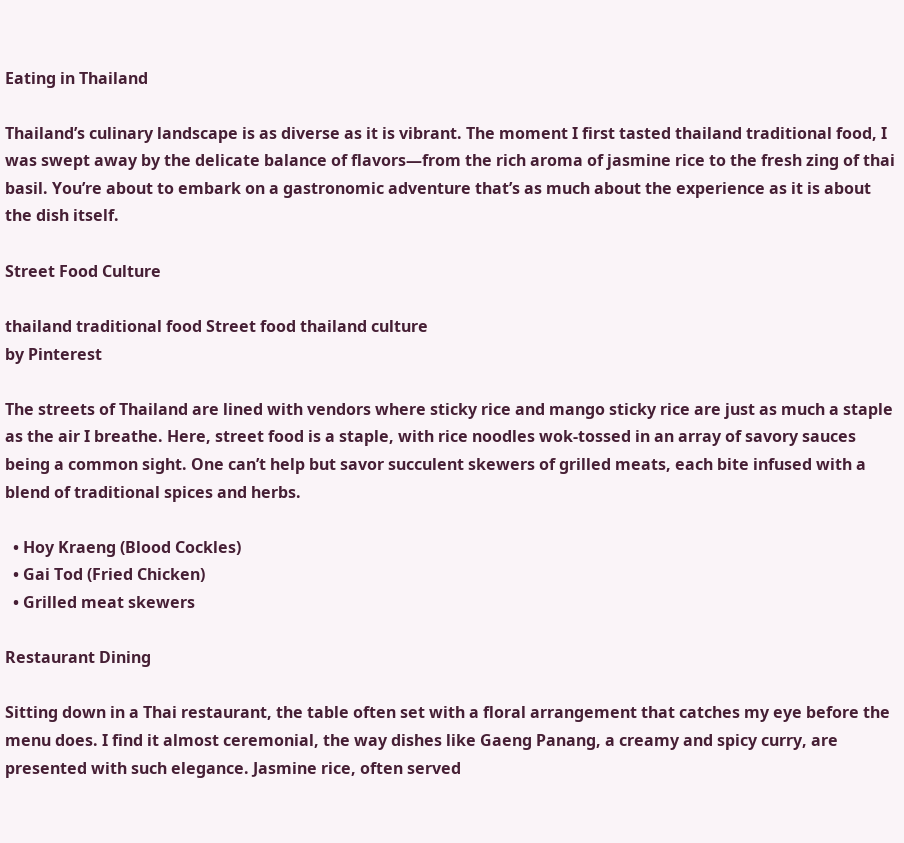Eating in Thailand

Thailand’s culinary landscape is as diverse as it is vibrant. The moment I first tasted thailand traditional food, I was swept away by the delicate balance of flavors—from the rich aroma of jasmine rice to the fresh zing of thai basil. You’re about to embark on a gastronomic adventure that’s as much about the experience as it is about the dish itself.

Street Food Culture

thailand traditional food Street food thailand culture
by Pinterest

The streets of Thailand are lined with vendors where sticky rice and mango sticky rice are just as much a staple as the air I breathe. Here, street food is a staple, with rice noodles wok-tossed in an array of savory sauces being a common sight. One can’t help but savor succulent skewers of grilled meats, each bite infused with a blend of traditional spices and herbs.

  • Hoy Kraeng (Blood Cockles)
  • Gai Tod (Fried Chicken)
  • Grilled meat skewers

Restaurant Dining

Sitting down in a Thai restaurant, the table often set with a floral arrangement that catches my eye before the menu does. I find it almost ceremonial, the way dishes like Gaeng Panang, a creamy and spicy curry, are presented with such elegance. Jasmine rice, often served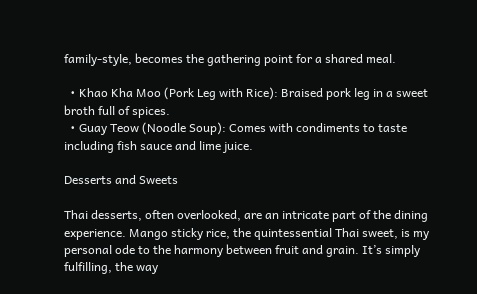family-style, becomes the gathering point for a shared meal.

  • Khao Kha Moo (Pork Leg with Rice): Braised pork leg in a sweet broth full of spices.
  • Guay Teow (Noodle Soup): Comes with condiments to taste including fish sauce and lime juice.

Desserts and Sweets

Thai desserts, often overlooked, are an intricate part of the dining experience. Mango sticky rice, the quintessential Thai sweet, is my personal ode to the harmony between fruit and grain. It’s simply fulfilling, the way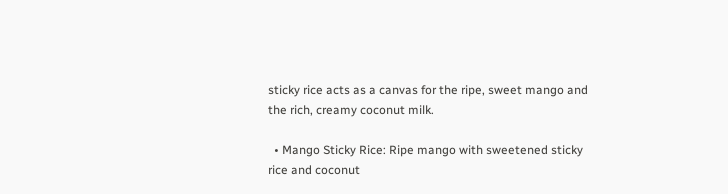sticky rice acts as a canvas for the ripe, sweet mango and the rich, creamy coconut milk.

  • Mango Sticky Rice: Ripe mango with sweetened sticky rice and coconut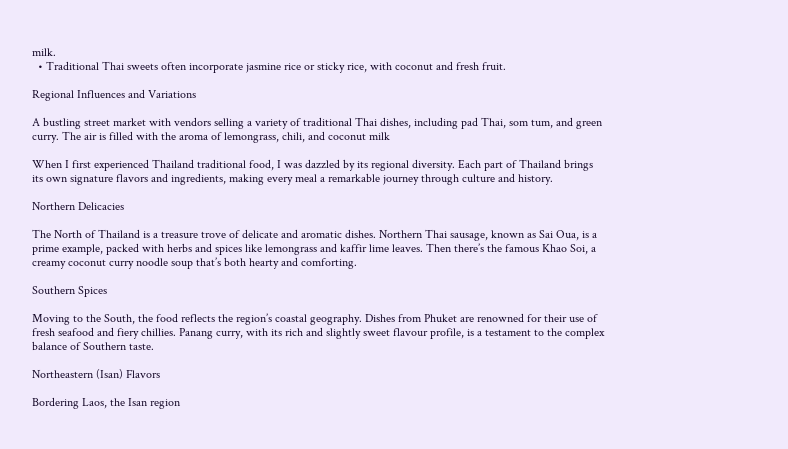milk.
  • Traditional Thai sweets often incorporate jasmine rice or sticky rice, with coconut and fresh fruit.

Regional Influences and Variations

A bustling street market with vendors selling a variety of traditional Thai dishes, including pad Thai, som tum, and green curry. The air is filled with the aroma of lemongrass, chili, and coconut milk

When I first experienced Thailand traditional food, I was dazzled by its regional diversity. Each part of Thailand brings its own signature flavors and ingredients, making every meal a remarkable journey through culture and history.

Northern Delicacies

The North of Thailand is a treasure trove of delicate and aromatic dishes. Northern Thai sausage, known as Sai Oua, is a prime example, packed with herbs and spices like lemongrass and kaffir lime leaves. Then there’s the famous Khao Soi, a creamy coconut curry noodle soup that’s both hearty and comforting.

Southern Spices

Moving to the South, the food reflects the region’s coastal geography. Dishes from Phuket are renowned for their use of fresh seafood and fiery chillies. Panang curry, with its rich and slightly sweet flavour profile, is a testament to the complex balance of Southern taste.

Northeastern (Isan) Flavors

Bordering Laos, the Isan region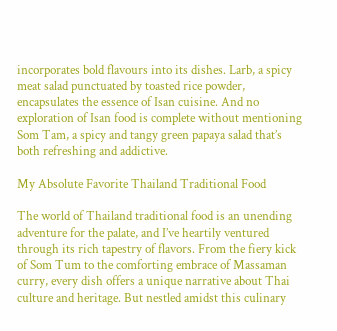incorporates bold flavours into its dishes. Larb, a spicy meat salad punctuated by toasted rice powder, encapsulates the essence of Isan cuisine. And no exploration of Isan food is complete without mentioning Som Tam, a spicy and tangy green papaya salad that’s both refreshing and addictive.

My Absolute Favorite Thailand Traditional Food

The world of Thailand traditional food is an unending adventure for the palate, and I’ve heartily ventured through its rich tapestry of flavors. From the fiery kick of Som Tum to the comforting embrace of Massaman curry, every dish offers a unique narrative about Thai culture and heritage. But nestled amidst this culinary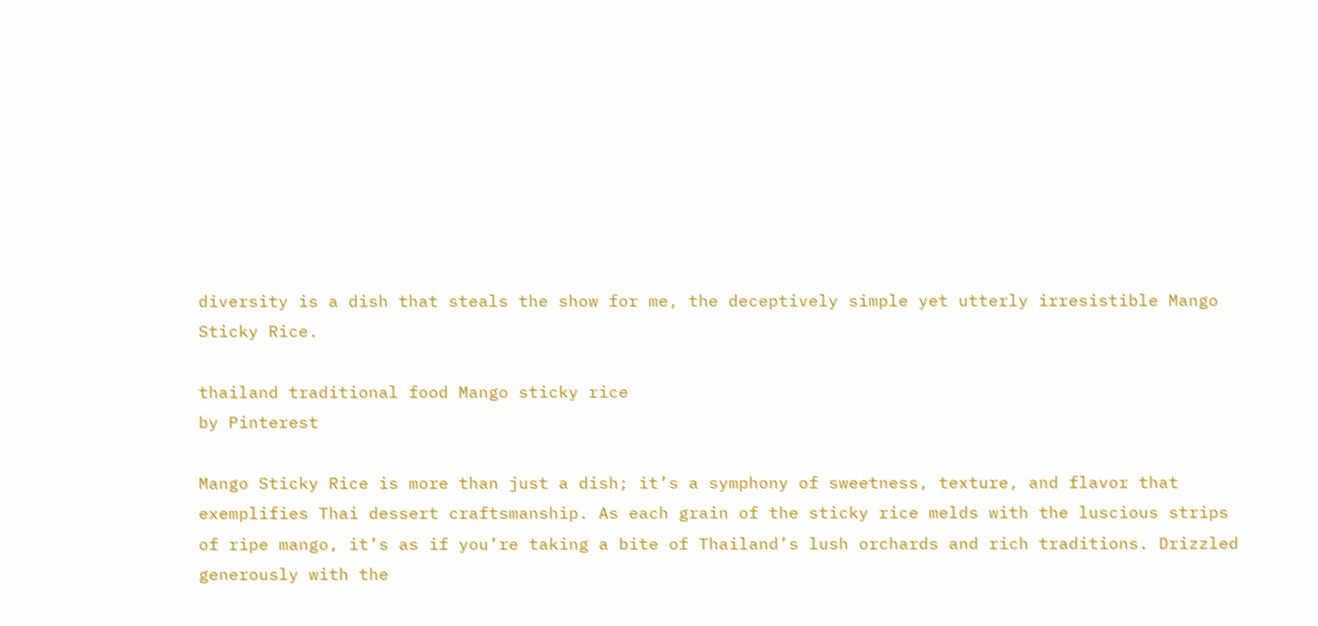diversity is a dish that steals the show for me, the deceptively simple yet utterly irresistible Mango Sticky Rice.

thailand traditional food Mango sticky rice
by Pinterest

Mango Sticky Rice is more than just a dish; it’s a symphony of sweetness, texture, and flavor that exemplifies Thai dessert craftsmanship. As each grain of the sticky rice melds with the luscious strips of ripe mango, it’s as if you’re taking a bite of Thailand’s lush orchards and rich traditions. Drizzled generously with the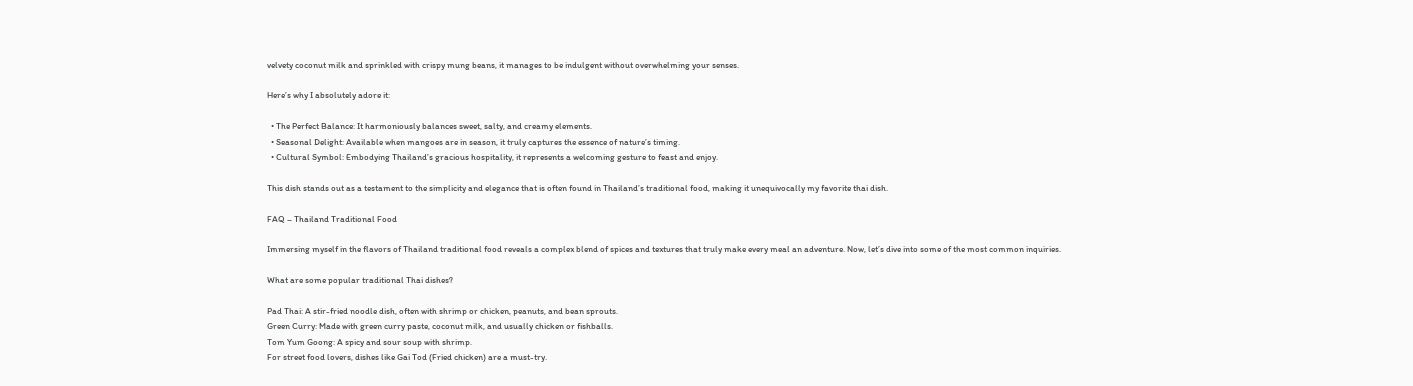velvety coconut milk and sprinkled with crispy mung beans, it manages to be indulgent without overwhelming your senses.

Here’s why I absolutely adore it:

  • The Perfect Balance: It harmoniously balances sweet, salty, and creamy elements.
  • Seasonal Delight: Available when mangoes are in season, it truly captures the essence of nature’s timing.
  • Cultural Symbol: Embodying Thailand’s gracious hospitality, it represents a welcoming gesture to feast and enjoy.

This dish stands out as a testament to the simplicity and elegance that is often found in Thailand’s traditional food, making it unequivocally my favorite thai dish.

FAQ – Thailand Traditional Food

Immersing myself in the flavors of Thailand traditional food reveals a complex blend of spices and textures that truly make every meal an adventure. Now, let’s dive into some of the most common inquiries.

What are some popular traditional Thai dishes?

Pad Thai: A stir-fried noodle dish, often with shrimp or chicken, peanuts, and bean sprouts.
Green Curry: Made with green curry paste, coconut milk, and usually chicken or fishballs.
Tom Yum Goong: A spicy and sour soup with shrimp.
For street food lovers, dishes like Gai Tod (Fried chicken) are a must-try.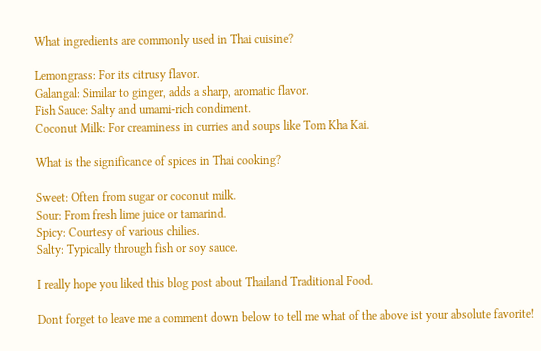What ingredients are commonly used in Thai cuisine?

Lemongrass: For its citrusy flavor.
Galangal: Similar to ginger, adds a sharp, aromatic flavor.
Fish Sauce: Salty and umami-rich condiment.
Coconut Milk: For creaminess in curries and soups like Tom Kha Kai.

What is the significance of spices in Thai cooking?

Sweet: Often from sugar or coconut milk.
Sour: From fresh lime juice or tamarind.
Spicy: Courtesy of various chilies.
Salty: Typically through fish or soy sauce.

I really hope you liked this blog post about Thailand Traditional Food.

Dont forget to leave me a comment down below to tell me what of the above ist your absolute favorite!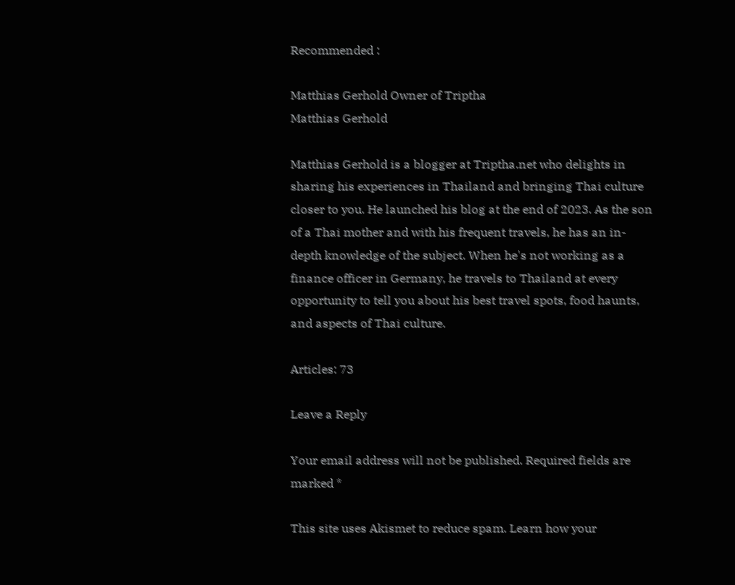Recommended :

Matthias Gerhold Owner of Triptha
Matthias Gerhold

Matthias Gerhold is a blogger at Triptha.net who delights in sharing his experiences in Thailand and bringing Thai culture closer to you. He launched his blog at the end of 2023. As the son of a Thai mother and with his frequent travels, he has an in-depth knowledge of the subject. When he's not working as a finance officer in Germany, he travels to Thailand at every opportunity to tell you about his best travel spots, food haunts, and aspects of Thai culture.

Articles: 73

Leave a Reply

Your email address will not be published. Required fields are marked *

This site uses Akismet to reduce spam. Learn how your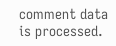comment data is processed.